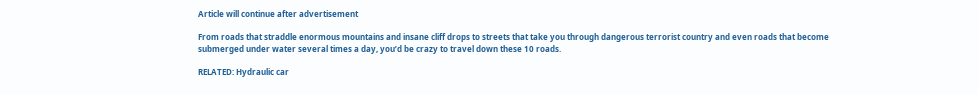Article will continue after advertisement

From roads that straddle enormous mountains and insane cliff drops to streets that take you through dangerous terrorist country and even roads that become submerged under water several times a day, you’d be crazy to travel down these 10 roads.

RELATED: Hydraulic car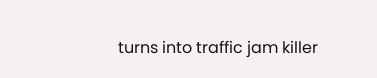turns into traffic jam killer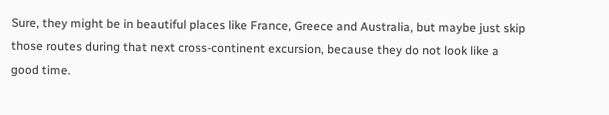Sure, they might be in beautiful places like France, Greece and Australia, but maybe just skip those routes during that next cross-continent excursion, because they do not look like a good time.